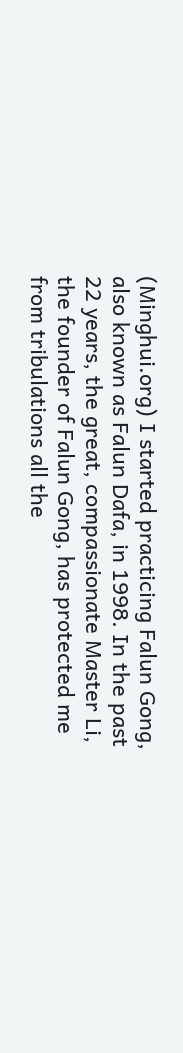(Minghui.org) I started practicing Falun Gong, also known as Falun Dafa, in 1998. In the past 22 years, the great, compassionate Master Li, the founder of Falun Gong, has protected me from tribulations all the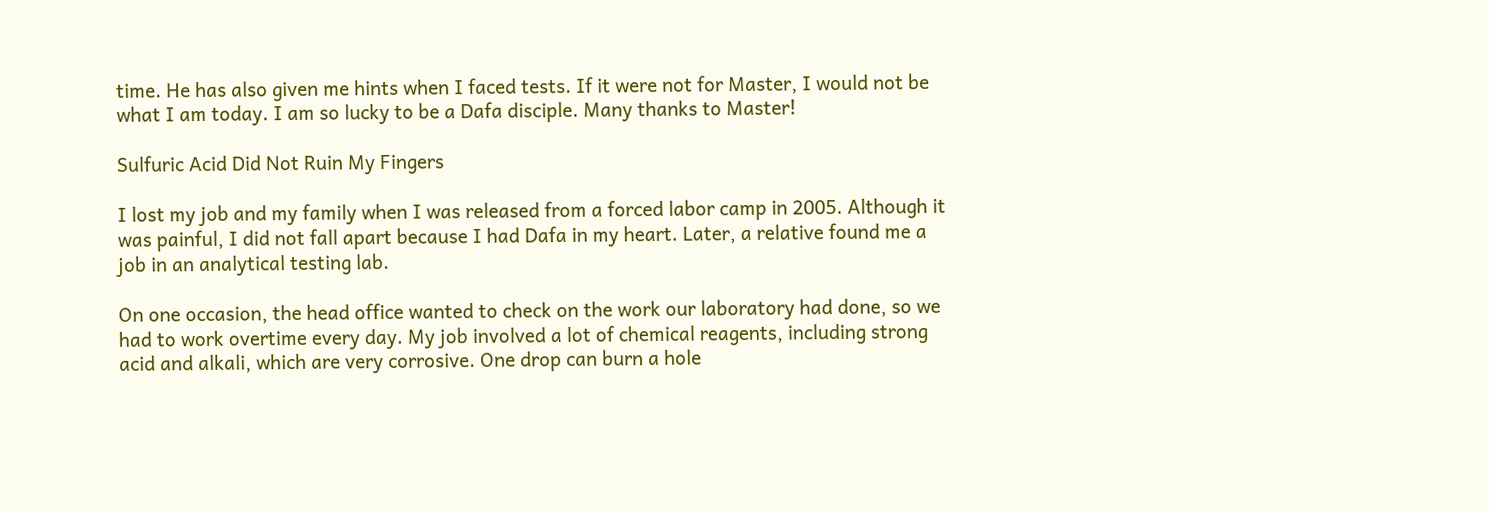time. He has also given me hints when I faced tests. If it were not for Master, I would not be what I am today. I am so lucky to be a Dafa disciple. Many thanks to Master!

Sulfuric Acid Did Not Ruin My Fingers

I lost my job and my family when I was released from a forced labor camp in 2005. Although it was painful, I did not fall apart because I had Dafa in my heart. Later, a relative found me a job in an analytical testing lab.

On one occasion, the head office wanted to check on the work our laboratory had done, so we had to work overtime every day. My job involved a lot of chemical reagents, including strong acid and alkali, which are very corrosive. One drop can burn a hole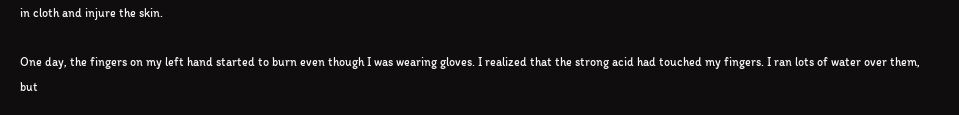in cloth and injure the skin.

One day, the fingers on my left hand started to burn even though I was wearing gloves. I realized that the strong acid had touched my fingers. I ran lots of water over them, but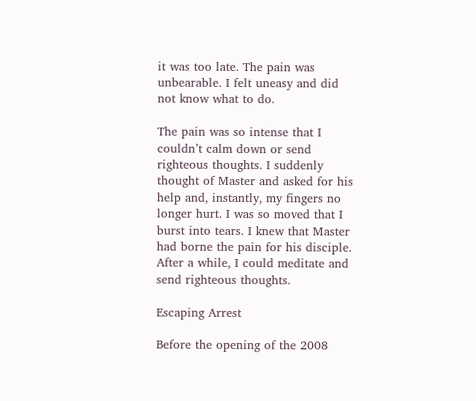it was too late. The pain was unbearable. I felt uneasy and did not know what to do.

The pain was so intense that I couldn’t calm down or send righteous thoughts. I suddenly thought of Master and asked for his help and, instantly, my fingers no longer hurt. I was so moved that I burst into tears. I knew that Master had borne the pain for his disciple. After a while, I could meditate and send righteous thoughts.

Escaping Arrest

Before the opening of the 2008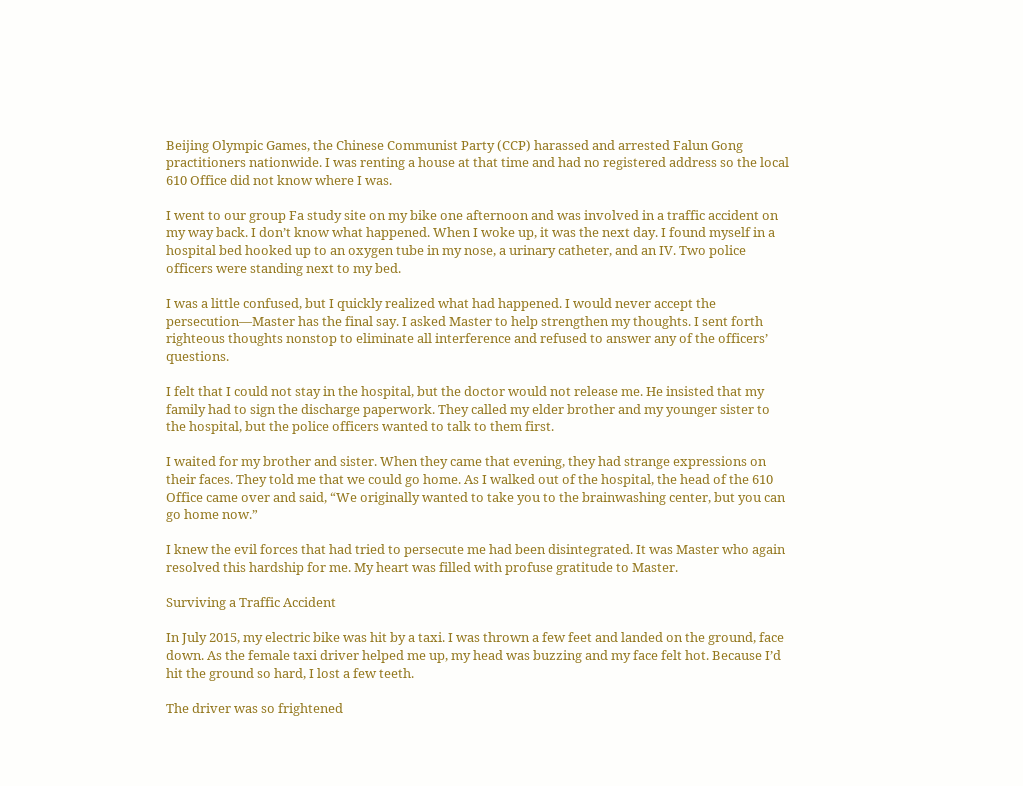Beijing Olympic Games, the Chinese Communist Party (CCP) harassed and arrested Falun Gong practitioners nationwide. I was renting a house at that time and had no registered address so the local 610 Office did not know where I was.

I went to our group Fa study site on my bike one afternoon and was involved in a traffic accident on my way back. I don’t know what happened. When I woke up, it was the next day. I found myself in a hospital bed hooked up to an oxygen tube in my nose, a urinary catheter, and an IV. Two police officers were standing next to my bed.

I was a little confused, but I quickly realized what had happened. I would never accept the persecution—Master has the final say. I asked Master to help strengthen my thoughts. I sent forth righteous thoughts nonstop to eliminate all interference and refused to answer any of the officers’ questions.

I felt that I could not stay in the hospital, but the doctor would not release me. He insisted that my family had to sign the discharge paperwork. They called my elder brother and my younger sister to the hospital, but the police officers wanted to talk to them first.

I waited for my brother and sister. When they came that evening, they had strange expressions on their faces. They told me that we could go home. As I walked out of the hospital, the head of the 610 Office came over and said, “We originally wanted to take you to the brainwashing center, but you can go home now.”

I knew the evil forces that had tried to persecute me had been disintegrated. It was Master who again resolved this hardship for me. My heart was filled with profuse gratitude to Master.

Surviving a Traffic Accident

In July 2015, my electric bike was hit by a taxi. I was thrown a few feet and landed on the ground, face down. As the female taxi driver helped me up, my head was buzzing and my face felt hot. Because I’d hit the ground so hard, I lost a few teeth.

The driver was so frightened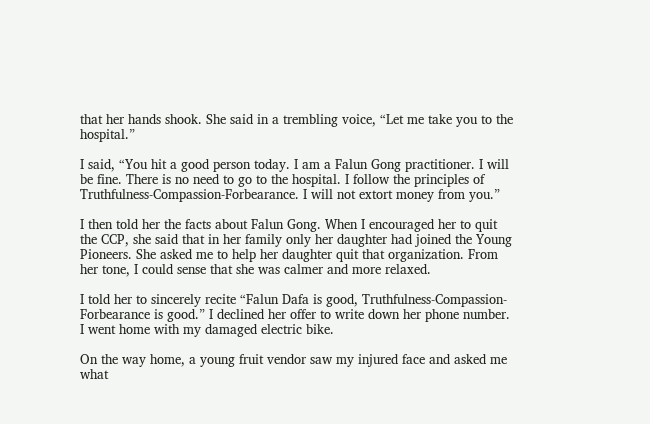that her hands shook. She said in a trembling voice, “Let me take you to the hospital.”

I said, “You hit a good person today. I am a Falun Gong practitioner. I will be fine. There is no need to go to the hospital. I follow the principles of Truthfulness-Compassion-Forbearance. I will not extort money from you.”

I then told her the facts about Falun Gong. When I encouraged her to quit the CCP, she said that in her family only her daughter had joined the Young Pioneers. She asked me to help her daughter quit that organization. From her tone, I could sense that she was calmer and more relaxed.

I told her to sincerely recite “Falun Dafa is good, Truthfulness-Compassion-Forbearance is good.” I declined her offer to write down her phone number. I went home with my damaged electric bike.

On the way home, a young fruit vendor saw my injured face and asked me what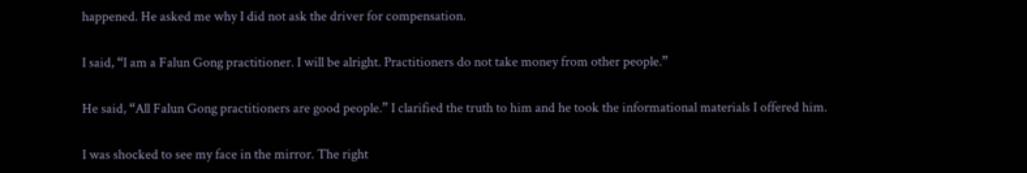happened. He asked me why I did not ask the driver for compensation.

I said, “I am a Falun Gong practitioner. I will be alright. Practitioners do not take money from other people.”

He said, “All Falun Gong practitioners are good people.” I clarified the truth to him and he took the informational materials I offered him.

I was shocked to see my face in the mirror. The right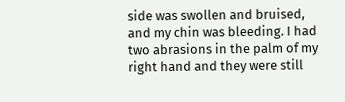side was swollen and bruised, and my chin was bleeding. I had two abrasions in the palm of my right hand and they were still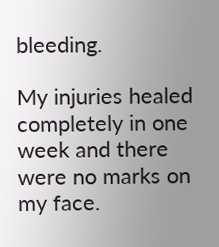bleeding.

My injuries healed completely in one week and there were no marks on my face.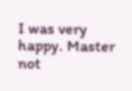I was very happy. Master not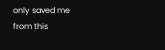only saved me from this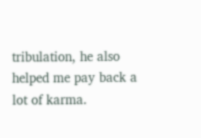tribulation, he also helped me pay back a lot of karma.